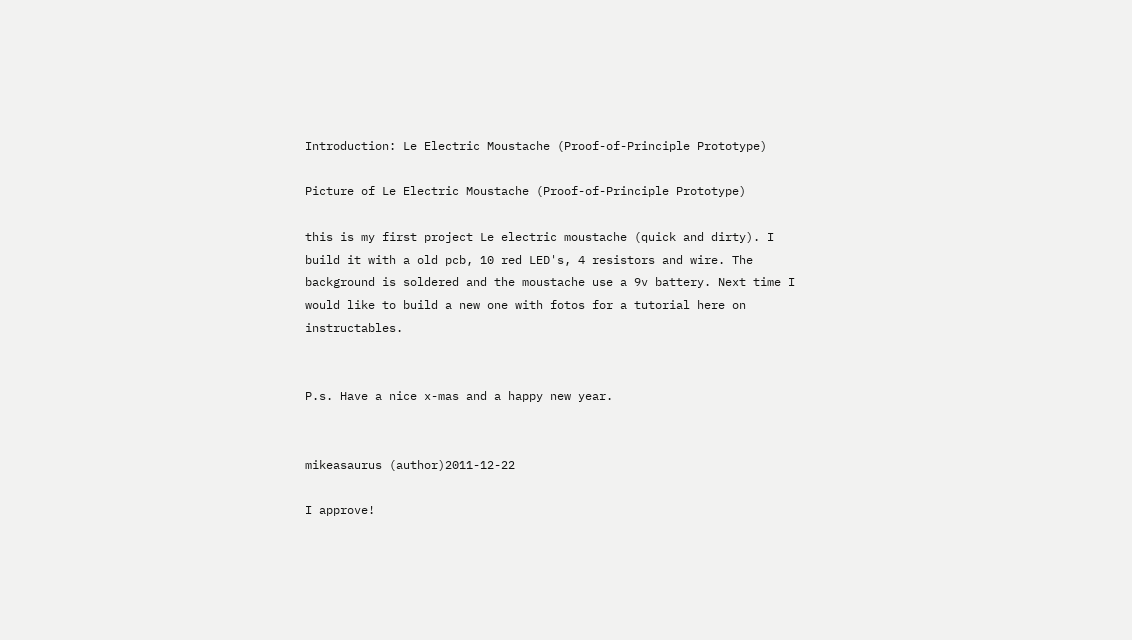Introduction: Le Electric Moustache (Proof-of-Principle Prototype)

Picture of Le Electric Moustache (Proof-of-Principle Prototype)

this is my first project Le electric moustache (quick and dirty). I build it with a old pcb, 10 red LED's, 4 resistors and wire. The background is soldered and the moustache use a 9v battery. Next time I would like to build a new one with fotos for a tutorial here on instructables.


P.s. Have a nice x-mas and a happy new year.


mikeasaurus (author)2011-12-22

I approve!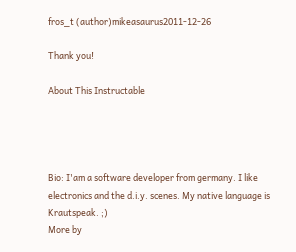fros_t (author)mikeasaurus2011-12-26

Thank you!

About This Instructable




Bio: I'am a software developer from germany. I like electronics and the d.i.y. scenes. My native language is Krautspeak. ;)
More by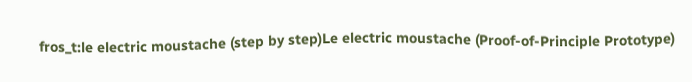fros_t:le electric moustache (step by step)Le electric moustache (Proof-of-Principle Prototype)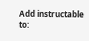Add instructable to: